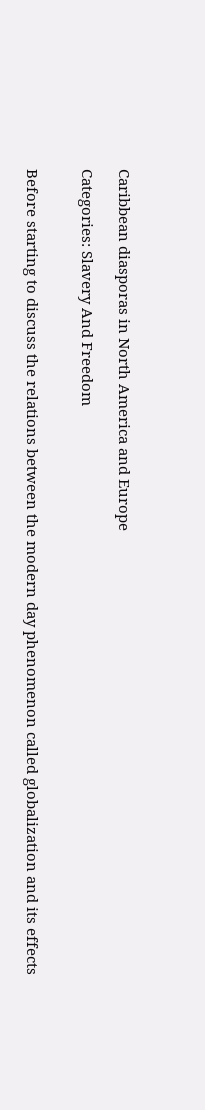Caribbean diasporas in North America and Europe

Categories: Slavery And Freedom


Before starting to discuss the relations between the modern day phenomenon called globalization and its effects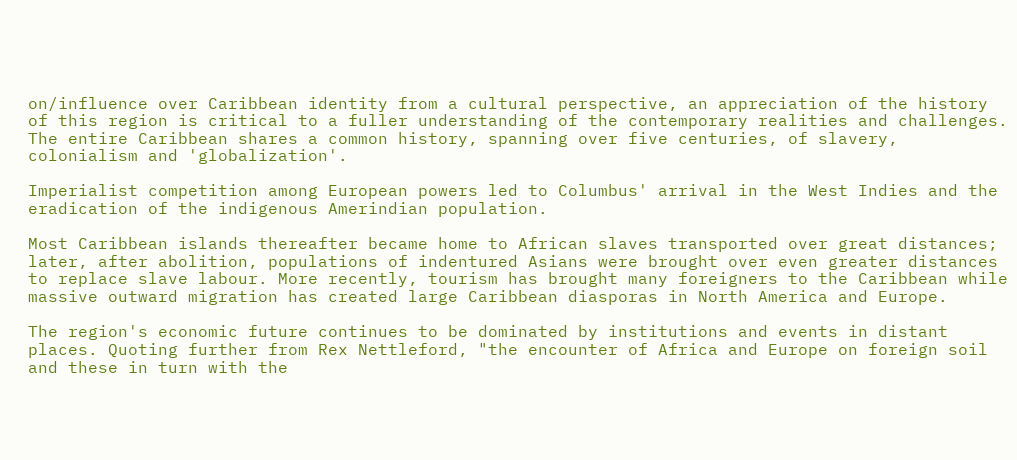on/influence over Caribbean identity from a cultural perspective, an appreciation of the history of this region is critical to a fuller understanding of the contemporary realities and challenges. The entire Caribbean shares a common history, spanning over five centuries, of slavery, colonialism and 'globalization'.

Imperialist competition among European powers led to Columbus' arrival in the West Indies and the eradication of the indigenous Amerindian population.

Most Caribbean islands thereafter became home to African slaves transported over great distances; later, after abolition, populations of indentured Asians were brought over even greater distances to replace slave labour. More recently, tourism has brought many foreigners to the Caribbean while massive outward migration has created large Caribbean diasporas in North America and Europe.

The region's economic future continues to be dominated by institutions and events in distant places. Quoting further from Rex Nettleford, "the encounter of Africa and Europe on foreign soil and these in turn with the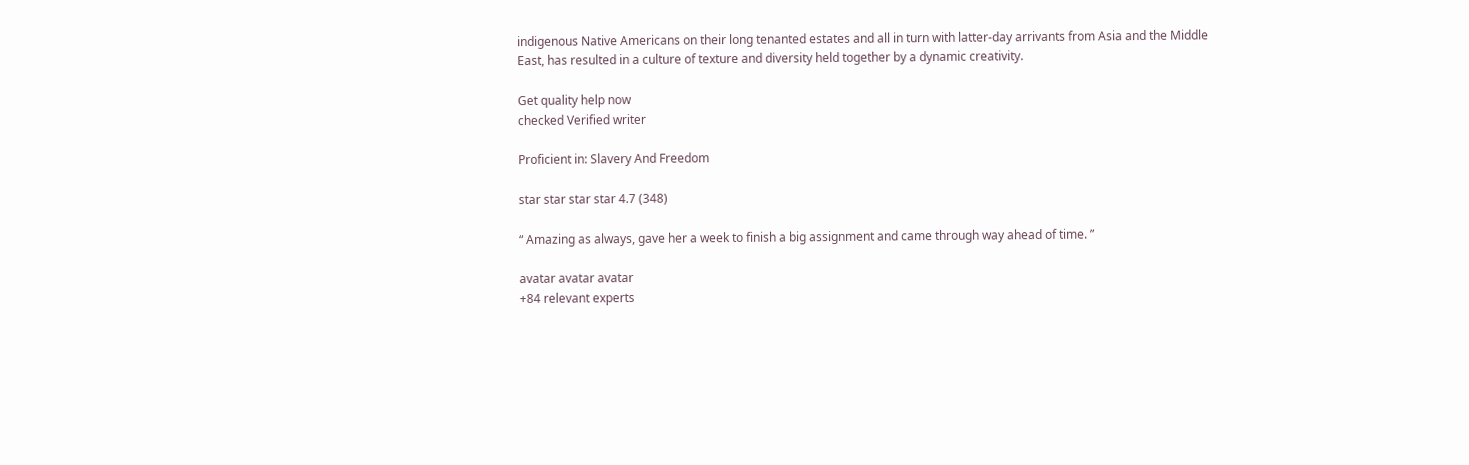indigenous Native Americans on their long tenanted estates and all in turn with latter-day arrivants from Asia and the Middle East, has resulted in a culture of texture and diversity held together by a dynamic creativity.

Get quality help now
checked Verified writer

Proficient in: Slavery And Freedom

star star star star 4.7 (348)

“ Amazing as always, gave her a week to finish a big assignment and came through way ahead of time. ”

avatar avatar avatar
+84 relevant experts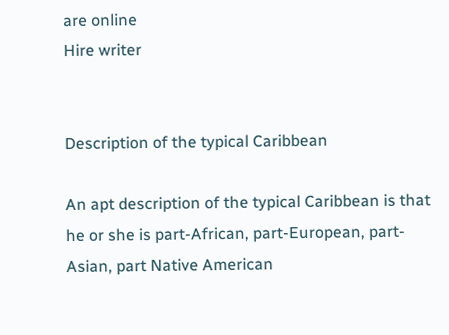are online
Hire writer


Description of the typical Caribbean

An apt description of the typical Caribbean is that he or she is part-African, part-European, part-Asian, part Native American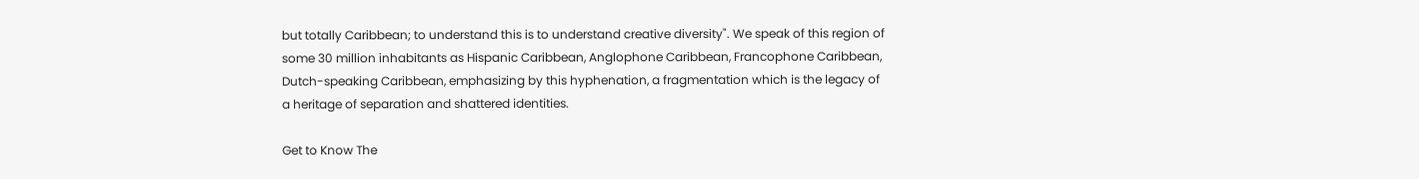but totally Caribbean; to understand this is to understand creative diversity". We speak of this region of some 30 million inhabitants as Hispanic Caribbean, Anglophone Caribbean, Francophone Caribbean, Dutch-speaking Caribbean, emphasizing by this hyphenation, a fragmentation which is the legacy of a heritage of separation and shattered identities.

Get to Know The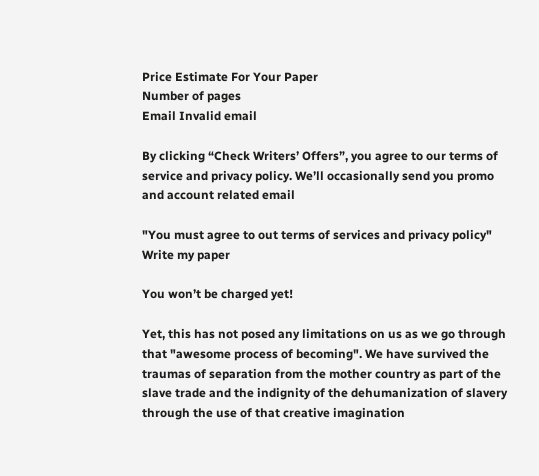Price Estimate For Your Paper
Number of pages
Email Invalid email

By clicking “Check Writers’ Offers”, you agree to our terms of service and privacy policy. We’ll occasionally send you promo and account related email

"You must agree to out terms of services and privacy policy"
Write my paper

You won’t be charged yet!

Yet, this has not posed any limitations on us as we go through that "awesome process of becoming". We have survived the traumas of separation from the mother country as part of the slave trade and the indignity of the dehumanization of slavery through the use of that creative imagination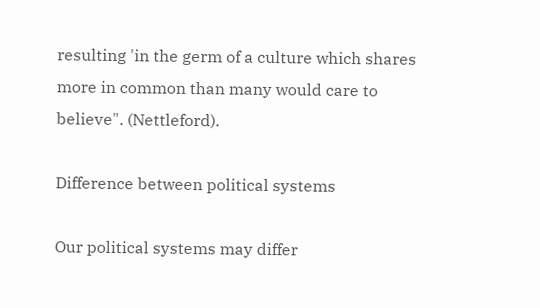resulting 'in the germ of a culture which shares more in common than many would care to believe". (Nettleford).

Difference between political systems

Our political systems may differ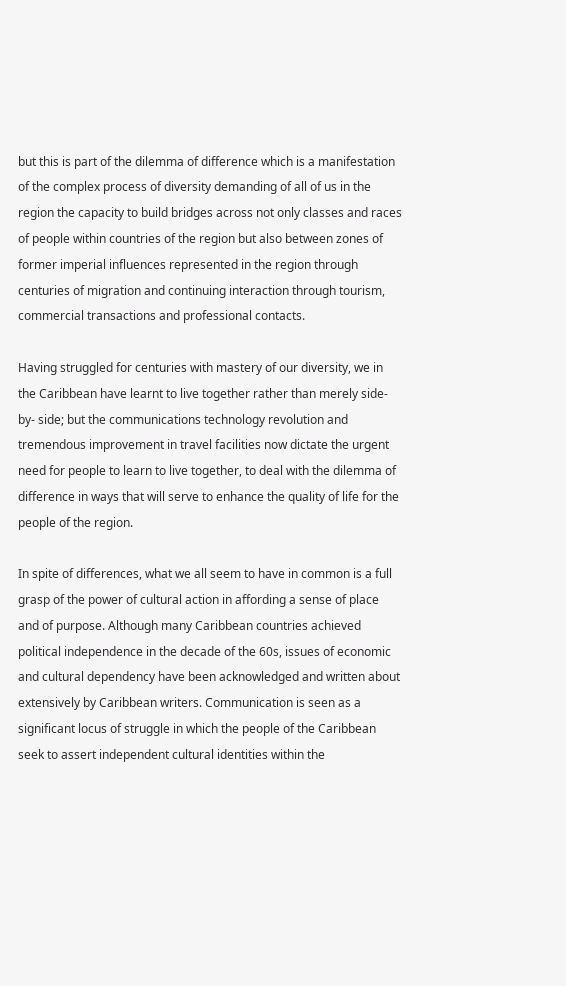but this is part of the dilemma of difference which is a manifestation of the complex process of diversity demanding of all of us in the region the capacity to build bridges across not only classes and races of people within countries of the region but also between zones of former imperial influences represented in the region through centuries of migration and continuing interaction through tourism, commercial transactions and professional contacts.

Having struggled for centuries with mastery of our diversity, we in the Caribbean have learnt to live together rather than merely side- by- side; but the communications technology revolution and tremendous improvement in travel facilities now dictate the urgent need for people to learn to live together, to deal with the dilemma of difference in ways that will serve to enhance the quality of life for the people of the region.

In spite of differences, what we all seem to have in common is a full grasp of the power of cultural action in affording a sense of place and of purpose. Although many Caribbean countries achieved political independence in the decade of the 60s, issues of economic and cultural dependency have been acknowledged and written about extensively by Caribbean writers. Communication is seen as a significant locus of struggle in which the people of the Caribbean seek to assert independent cultural identities within the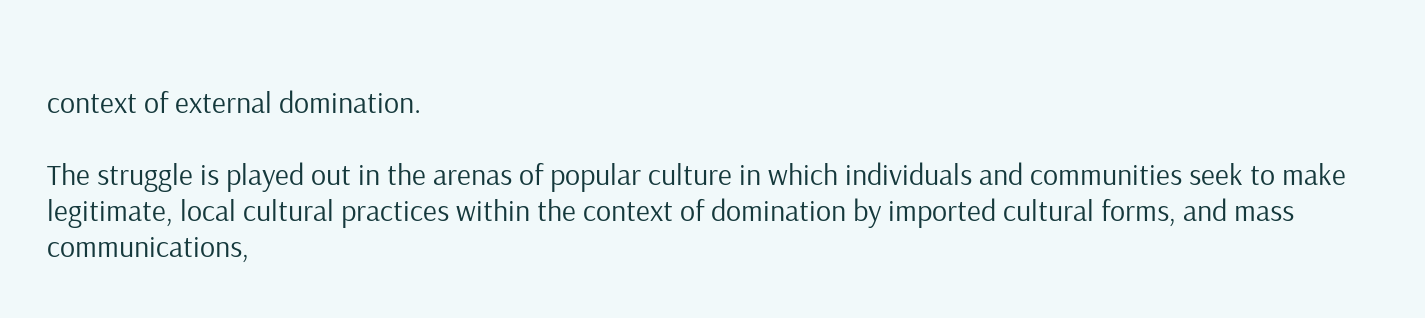context of external domination.

The struggle is played out in the arenas of popular culture in which individuals and communities seek to make legitimate, local cultural practices within the context of domination by imported cultural forms, and mass communications,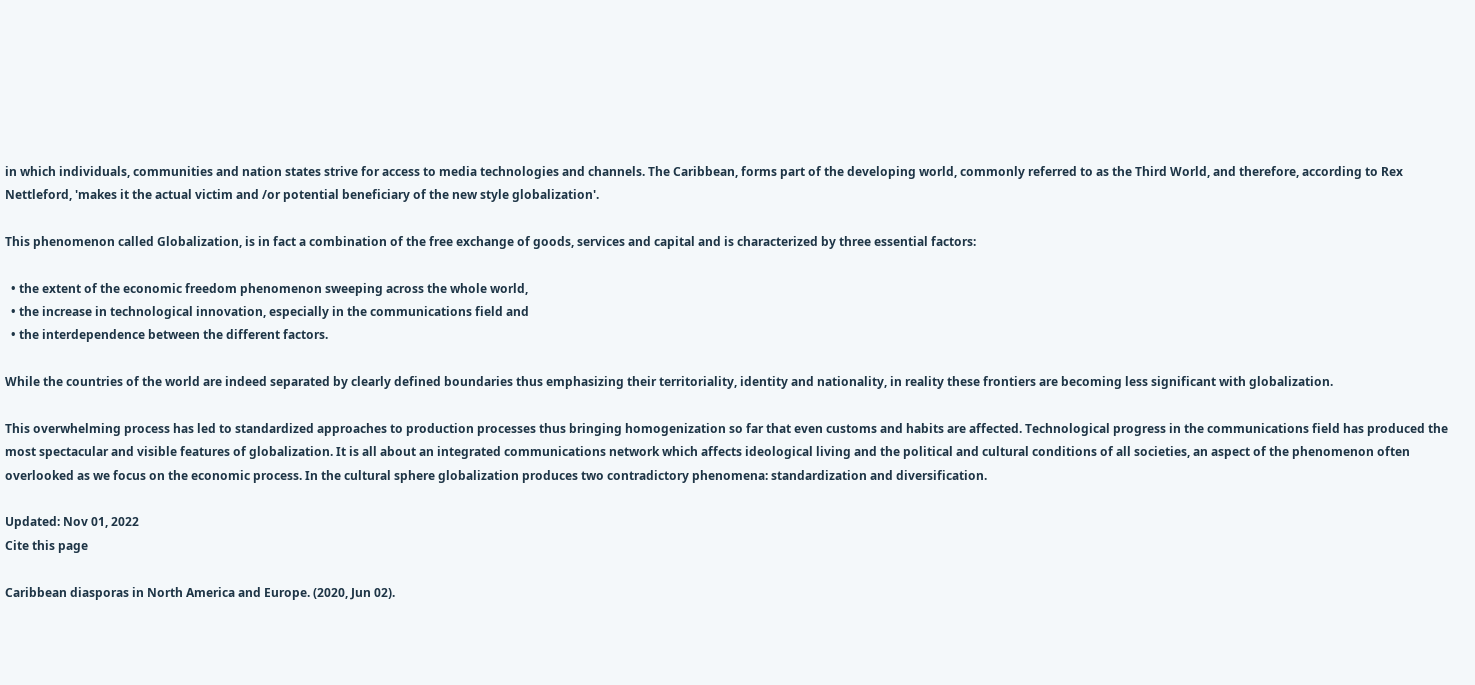in which individuals, communities and nation states strive for access to media technologies and channels. The Caribbean, forms part of the developing world, commonly referred to as the Third World, and therefore, according to Rex Nettleford, 'makes it the actual victim and /or potential beneficiary of the new style globalization'.

This phenomenon called Globalization, is in fact a combination of the free exchange of goods, services and capital and is characterized by three essential factors:

  • the extent of the economic freedom phenomenon sweeping across the whole world,
  • the increase in technological innovation, especially in the communications field and
  • the interdependence between the different factors.

While the countries of the world are indeed separated by clearly defined boundaries thus emphasizing their territoriality, identity and nationality, in reality these frontiers are becoming less significant with globalization.

This overwhelming process has led to standardized approaches to production processes thus bringing homogenization so far that even customs and habits are affected. Technological progress in the communications field has produced the most spectacular and visible features of globalization. It is all about an integrated communications network which affects ideological living and the political and cultural conditions of all societies, an aspect of the phenomenon often overlooked as we focus on the economic process. In the cultural sphere globalization produces two contradictory phenomena: standardization and diversification.

Updated: Nov 01, 2022
Cite this page

Caribbean diasporas in North America and Europe. (2020, Jun 02).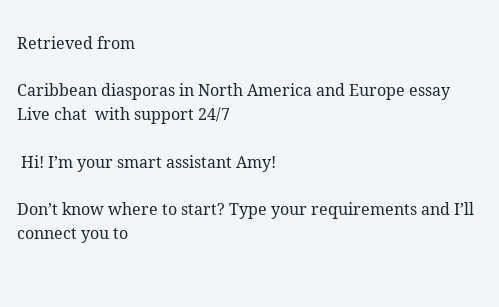Retrieved from

Caribbean diasporas in North America and Europe essay
Live chat  with support 24/7

 Hi! I’m your smart assistant Amy!

Don’t know where to start? Type your requirements and I’ll connect you to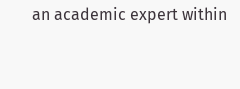an academic expert within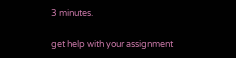3 minutes.

get help with your assignment